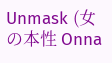Unmask (女の本性 Onna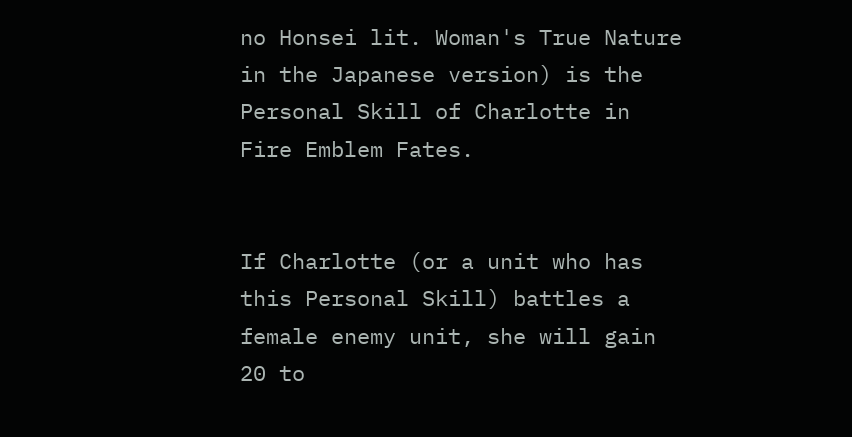no Honsei lit. Woman's True Nature in the Japanese version) is the Personal Skill of Charlotte in Fire Emblem Fates.


If Charlotte (or a unit who has this Personal Skill) battles a female enemy unit, she will gain 20 to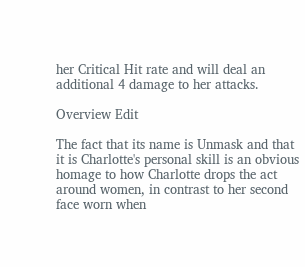her Critical Hit rate and will deal an additional 4 damage to her attacks.

Overview Edit

The fact that its name is Unmask and that it is Charlotte's personal skill is an obvious homage to how Charlotte drops the act around women, in contrast to her second face worn when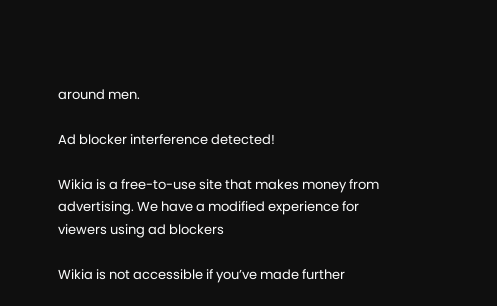around men.

Ad blocker interference detected!

Wikia is a free-to-use site that makes money from advertising. We have a modified experience for viewers using ad blockers

Wikia is not accessible if you’ve made further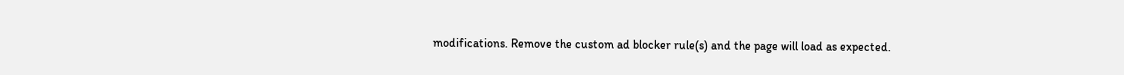modifications. Remove the custom ad blocker rule(s) and the page will load as expected.